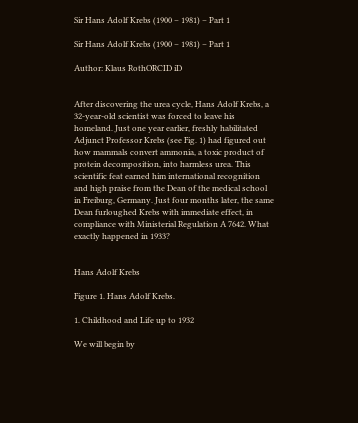Sir Hans Adolf Krebs (1900 – 1981) – Part 1

Sir Hans Adolf Krebs (1900 – 1981) – Part 1

Author: Klaus RothORCID iD


After discovering the urea cycle, Hans Adolf Krebs, a 32-year-old scientist was forced to leave his homeland. Just one year earlier, freshly habilitated Adjunct Professor Krebs (see Fig. 1) had figured out how mammals convert ammonia, a toxic product of protein decomposition, into harmless urea. This scientific feat earned him international recognition and high praise from the Dean of the medical school in Freiburg, Germany. Just four months later, the same Dean furloughed Krebs with immediate effect, in compliance with Ministerial Regulation A 7642. What exactly happened in 1933?


Hans Adolf Krebs

Figure 1. Hans Adolf Krebs.

1. Childhood and Life up to 1932

We will begin by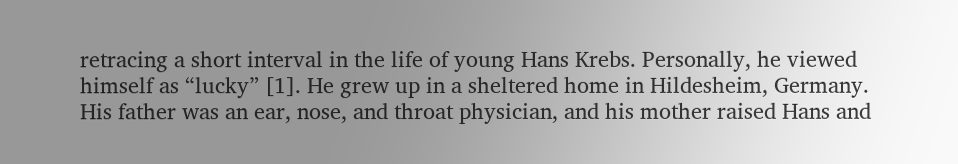retracing a short interval in the life of young Hans Krebs. Personally, he viewed himself as “lucky” [1]. He grew up in a sheltered home in Hildesheim, Germany. His father was an ear, nose, and throat physician, and his mother raised Hans and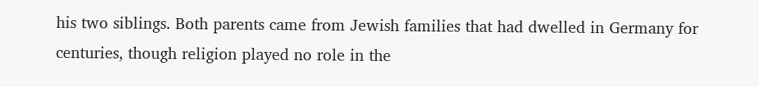his two siblings. Both parents came from Jewish families that had dwelled in Germany for centuries, though religion played no role in the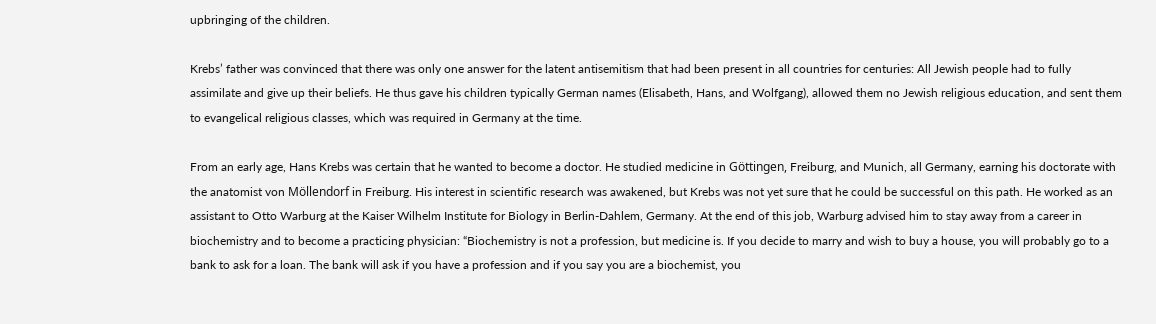upbringing of the children.

Krebs’ father was convinced that there was only one answer for the latent antisemitism that had been present in all countries for centuries: All Jewish people had to fully assimilate and give up their beliefs. He thus gave his children typically German names (Elisabeth, Hans, and Wolfgang), allowed them no Jewish religious education, and sent them to evangelical religious classes, which was required in Germany at the time.

From an early age, Hans Krebs was certain that he wanted to become a doctor. He studied medicine in Göttingen, Freiburg, and Munich, all Germany, earning his doctorate with the anatomist von Möllendorf in Freiburg. His interest in scientific research was awakened, but Krebs was not yet sure that he could be successful on this path. He worked as an assistant to Otto Warburg at the Kaiser Wilhelm Institute for Biology in Berlin-Dahlem, Germany. At the end of this job, Warburg advised him to stay away from a career in biochemistry and to become a practicing physician: “Biochemistry is not a profession, but medicine is. If you decide to marry and wish to buy a house, you will probably go to a bank to ask for a loan. The bank will ask if you have a profession and if you say you are a biochemist, you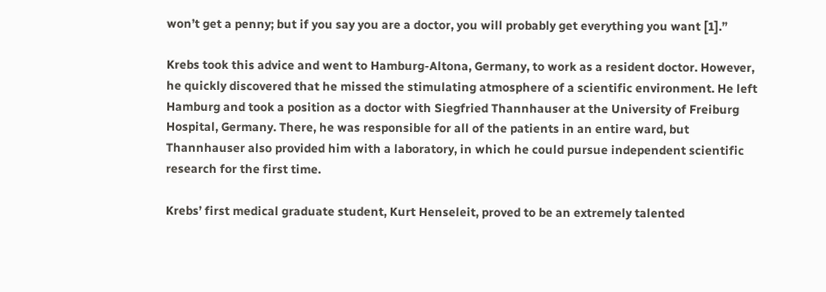won’t get a penny; but if you say you are a doctor, you will probably get everything you want [1].”

Krebs took this advice and went to Hamburg-Altona, Germany, to work as a resident doctor. However, he quickly discovered that he missed the stimulating atmosphere of a scientific environment. He left Hamburg and took a position as a doctor with Siegfried Thannhauser at the University of Freiburg Hospital, Germany. There, he was responsible for all of the patients in an entire ward, but Thannhauser also provided him with a laboratory, in which he could pursue independent scientific research for the first time.

Krebs’ first medical graduate student, Kurt Henseleit, proved to be an extremely talented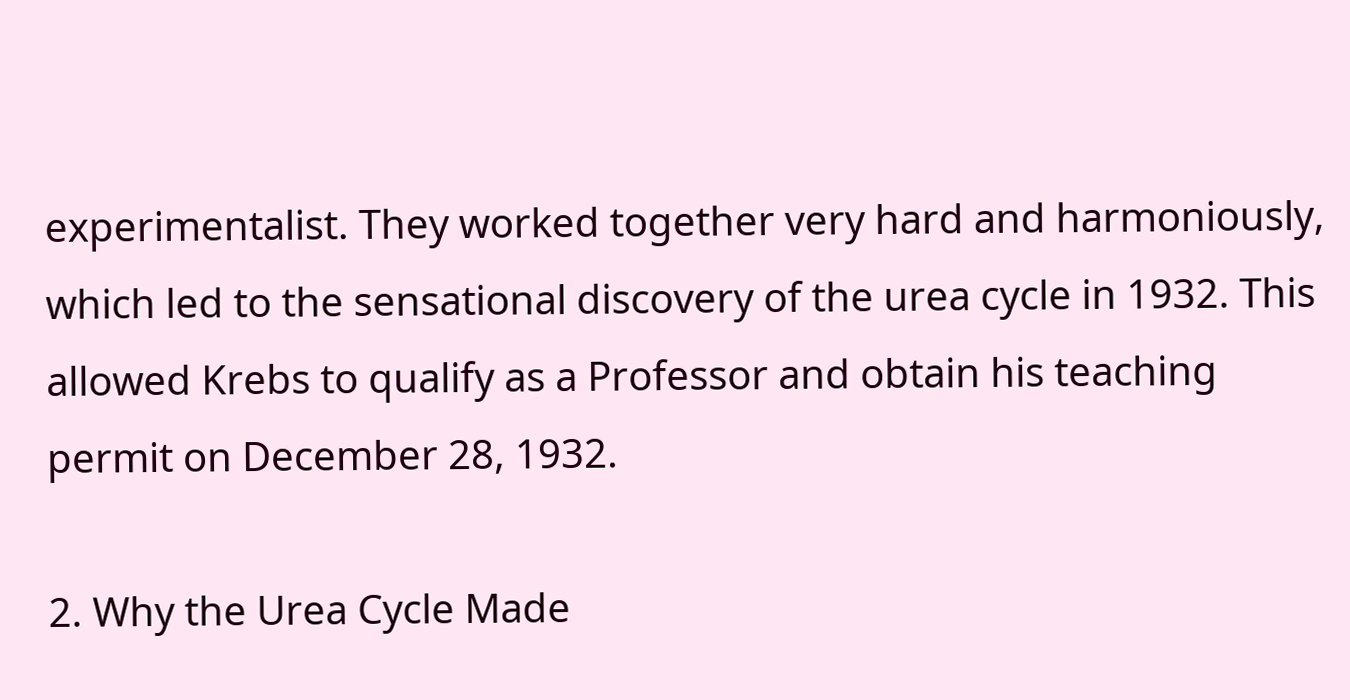experimentalist. They worked together very hard and harmoniously, which led to the sensational discovery of the urea cycle in 1932. This allowed Krebs to qualify as a Professor and obtain his teaching permit on December 28, 1932.

2. Why the Urea Cycle Made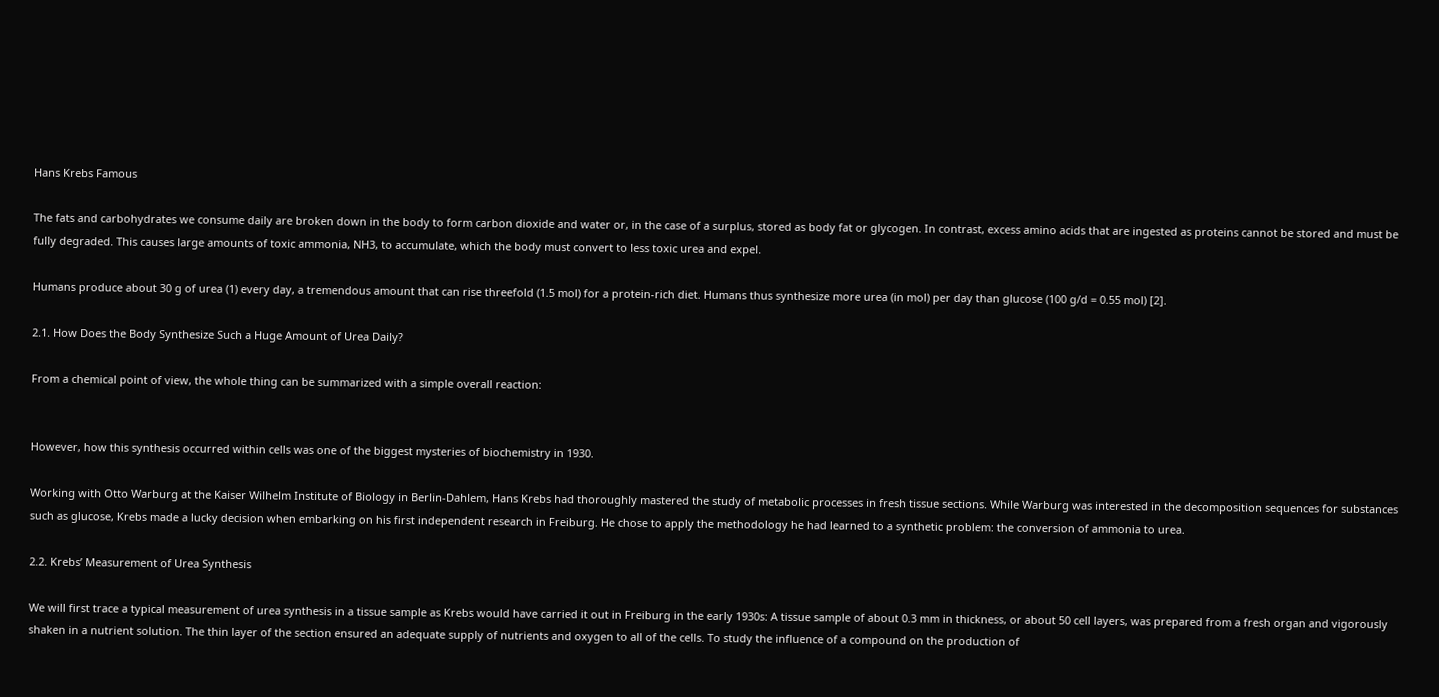Hans Krebs Famous

The fats and carbohydrates we consume daily are broken down in the body to form carbon dioxide and water or, in the case of a surplus, stored as body fat or glycogen. In contrast, excess amino acids that are ingested as proteins cannot be stored and must be fully degraded. This causes large amounts of toxic ammonia, NH3, to accumulate, which the body must convert to less toxic urea and expel.

Humans produce about 30 g of urea (1) every day, a tremendous amount that can rise threefold (1.5 mol) for a protein-rich diet. Humans thus synthesize more urea (in mol) per day than glucose (100 g/d = 0.55 mol) [2].

2.1. How Does the Body Synthesize Such a Huge Amount of Urea Daily?

From a chemical point of view, the whole thing can be summarized with a simple overall reaction:


However, how this synthesis occurred within cells was one of the biggest mysteries of biochemistry in 1930.

Working with Otto Warburg at the Kaiser Wilhelm Institute of Biology in Berlin-Dahlem, Hans Krebs had thoroughly mastered the study of metabolic processes in fresh tissue sections. While Warburg was interested in the decomposition sequences for substances such as glucose, Krebs made a lucky decision when embarking on his first independent research in Freiburg. He chose to apply the methodology he had learned to a synthetic problem: the conversion of ammonia to urea.

2.2. Krebs’ Measurement of Urea Synthesis

We will first trace a typical measurement of urea synthesis in a tissue sample as Krebs would have carried it out in Freiburg in the early 1930s: A tissue sample of about 0.3 mm in thickness, or about 50 cell layers, was prepared from a fresh organ and vigorously shaken in a nutrient solution. The thin layer of the section ensured an adequate supply of nutrients and oxygen to all of the cells. To study the influence of a compound on the production of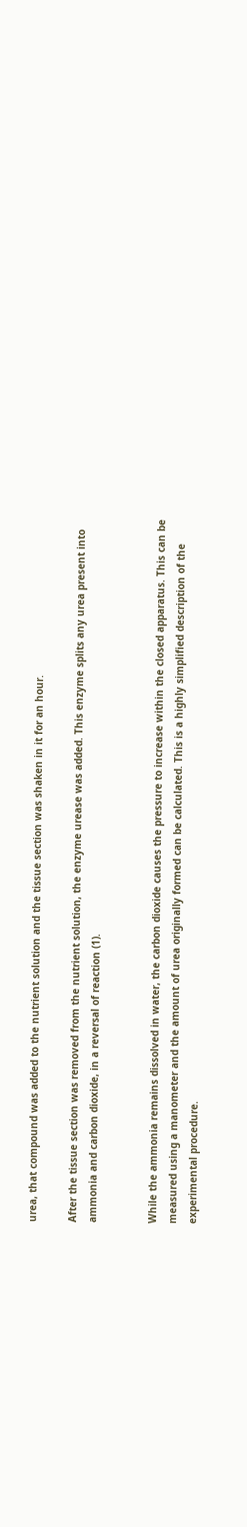urea, that compound was added to the nutrient solution and the tissue section was shaken in it for an hour.

After the tissue section was removed from the nutrient solution, the enzyme urease was added. This enzyme splits any urea present into ammonia and carbon dioxide, in a reversal of reaction (1).


While the ammonia remains dissolved in water, the carbon dioxide causes the pressure to increase within the closed apparatus. This can be measured using a manometer and the amount of urea originally formed can be calculated. This is a highly simplified description of the experimental procedure.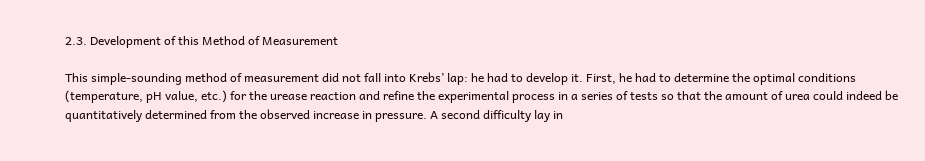2.3. Development of this Method of Measurement

This simple-sounding method of measurement did not fall into Krebs’ lap: he had to develop it. First, he had to determine the optimal conditions (temperature, pH value, etc.) for the urease reaction and refine the experimental process in a series of tests so that the amount of urea could indeed be quantitatively determined from the observed increase in pressure. A second difficulty lay in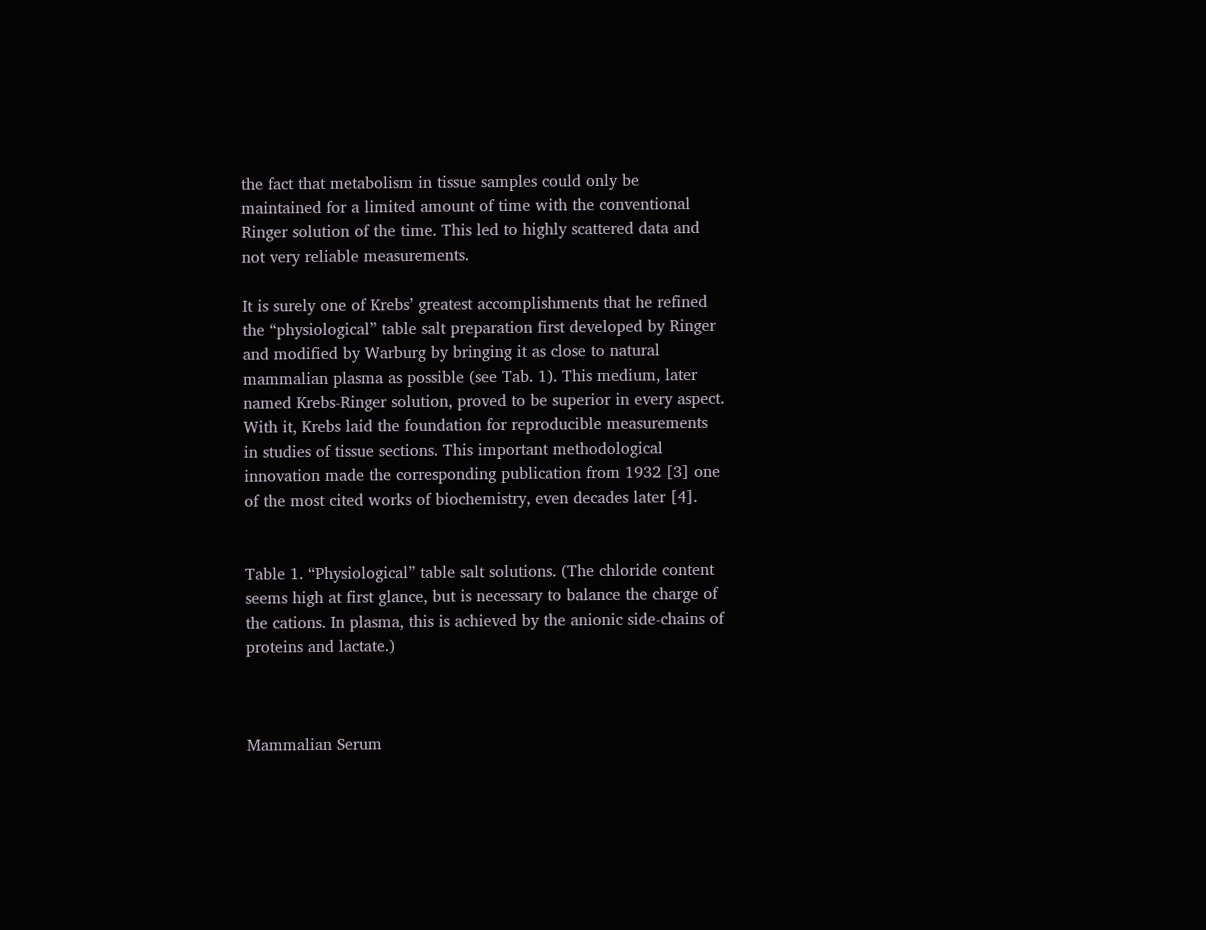the fact that metabolism in tissue samples could only be maintained for a limited amount of time with the conventional Ringer solution of the time. This led to highly scattered data and not very reliable measurements.

It is surely one of Krebs’ greatest accomplishments that he refined the “physiological” table salt preparation first developed by Ringer and modified by Warburg by bringing it as close to natural mammalian plasma as possible (see Tab. 1). This medium, later named Krebs-Ringer solution, proved to be superior in every aspect. With it, Krebs laid the foundation for reproducible measurements in studies of tissue sections. This important methodological innovation made the corresponding publication from 1932 [3] one of the most cited works of biochemistry, even decades later [4].


Table 1. “Physiological” table salt solutions. (The chloride content seems high at first glance, but is necessary to balance the charge of the cations. In plasma, this is achieved by the anionic side-chains of proteins and lactate.)



Mammalian Serum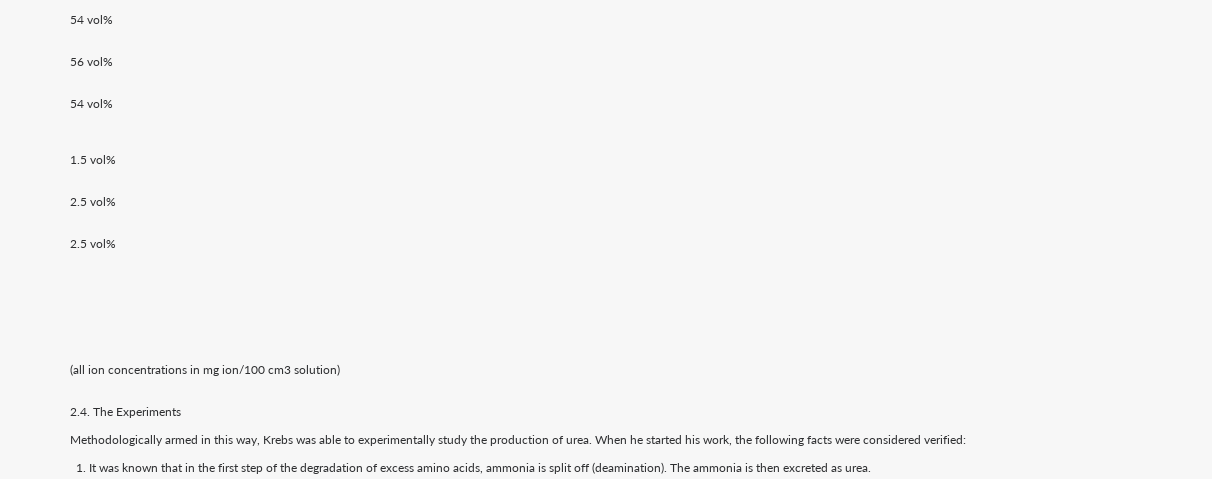54 vol%


56 vol%


54 vol%



1.5 vol%


2.5 vol%


2.5 vol%








(all ion concentrations in mg ion/100 cm3 solution)


2.4. The Experiments

Methodologically armed in this way, Krebs was able to experimentally study the production of urea. When he started his work, the following facts were considered verified:

  1. It was known that in the first step of the degradation of excess amino acids, ammonia is split off (deamination). The ammonia is then excreted as urea.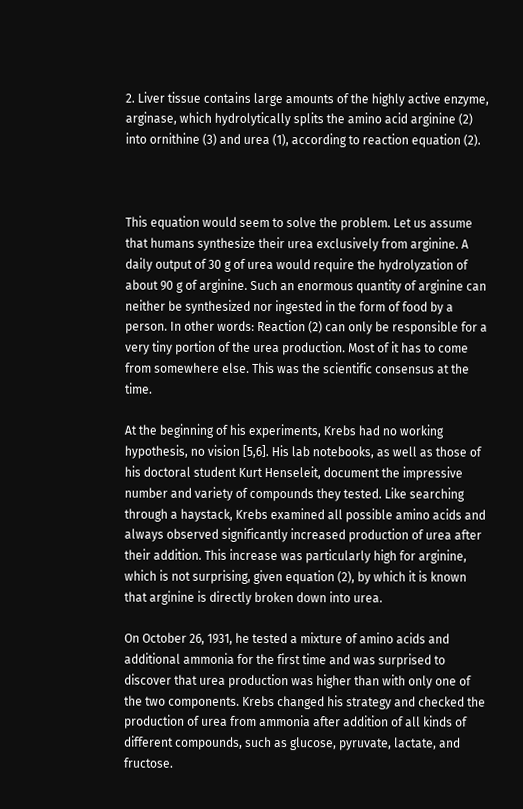2. Liver tissue contains large amounts of the highly active enzyme, arginase, which hydrolytically splits the amino acid arginine (2) into ornithine (3) and urea (1), according to reaction equation (2).



This equation would seem to solve the problem. Let us assume that humans synthesize their urea exclusively from arginine. A daily output of 30 g of urea would require the hydrolyzation of about 90 g of arginine. Such an enormous quantity of arginine can neither be synthesized nor ingested in the form of food by a person. In other words: Reaction (2) can only be responsible for a very tiny portion of the urea production. Most of it has to come from somewhere else. This was the scientific consensus at the time.

At the beginning of his experiments, Krebs had no working hypothesis, no vision [5,6]. His lab notebooks, as well as those of his doctoral student Kurt Henseleit, document the impressive number and variety of compounds they tested. Like searching through a haystack, Krebs examined all possible amino acids and always observed significantly increased production of urea after their addition. This increase was particularly high for arginine, which is not surprising, given equation (2), by which it is known that arginine is directly broken down into urea.

On October 26, 1931, he tested a mixture of amino acids and additional ammonia for the first time and was surprised to discover that urea production was higher than with only one of the two components. Krebs changed his strategy and checked the production of urea from ammonia after addition of all kinds of different compounds, such as glucose, pyruvate, lactate, and fructose.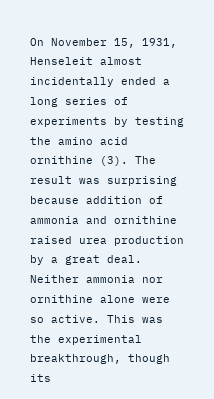On November 15, 1931, Henseleit almost incidentally ended a long series of experiments by testing the amino acid ornithine (3). The result was surprising because addition of ammonia and ornithine raised urea production by a great deal. Neither ammonia nor ornithine alone were so active. This was the experimental breakthrough, though its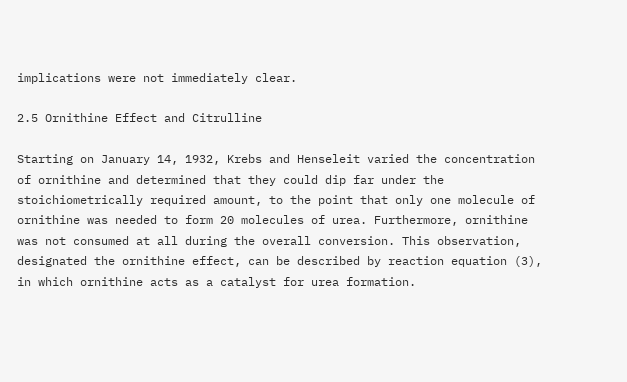implications were not immediately clear.

2.5 Ornithine Effect and Citrulline

Starting on January 14, 1932, Krebs and Henseleit varied the concentration of ornithine and determined that they could dip far under the stoichiometrically required amount, to the point that only one molecule of ornithine was needed to form 20 molecules of urea. Furthermore, ornithine was not consumed at all during the overall conversion. This observation, designated the ornithine effect, can be described by reaction equation (3), in which ornithine acts as a catalyst for urea formation.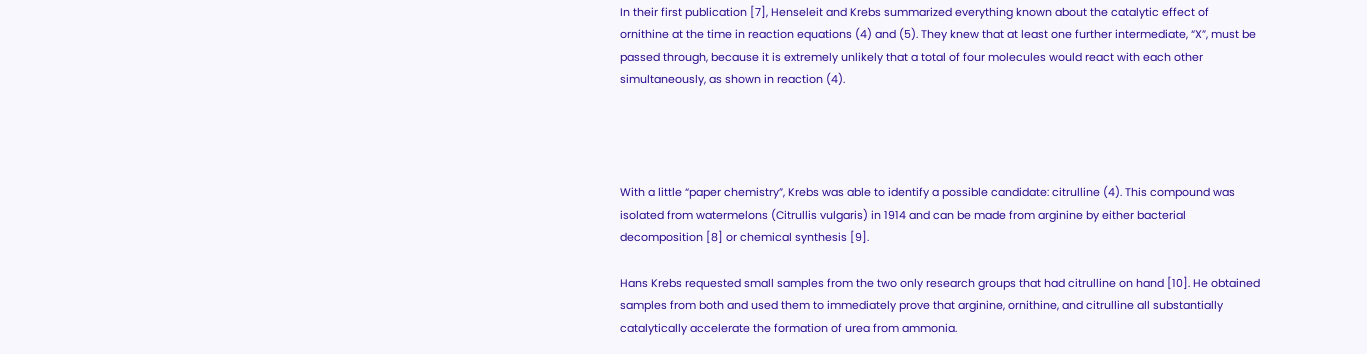In their first publication [7], Henseleit and Krebs summarized everything known about the catalytic effect of ornithine at the time in reaction equations (4) and (5). They knew that at least one further intermediate, “X”, must be passed through, because it is extremely unlikely that a total of four molecules would react with each other simultaneously, as shown in reaction (4).




With a little “paper chemistry”, Krebs was able to identify a possible candidate: citrulline (4). This compound was isolated from watermelons (Citrullis vulgaris) in 1914 and can be made from arginine by either bacterial decomposition [8] or chemical synthesis [9].

Hans Krebs requested small samples from the two only research groups that had citrulline on hand [10]. He obtained
samples from both and used them to immediately prove that arginine, ornithine, and citrulline all substantially catalytically accelerate the formation of urea from ammonia.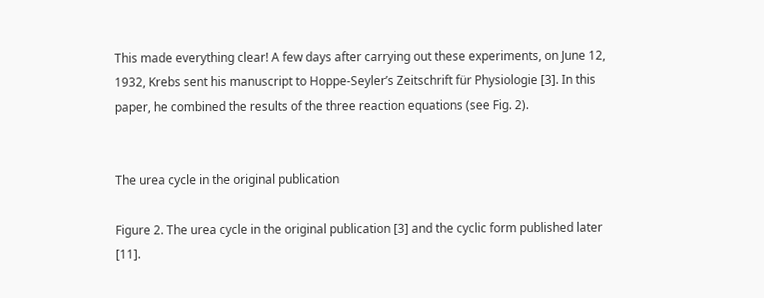This made everything clear! A few days after carrying out these experiments, on June 12, 1932, Krebs sent his manuscript to Hoppe-Seyler’s Zeitschrift für Physiologie [3]. In this paper, he combined the results of the three reaction equations (see Fig. 2).


The urea cycle in the original publication

Figure 2. The urea cycle in the original publication [3] and the cyclic form published later [11].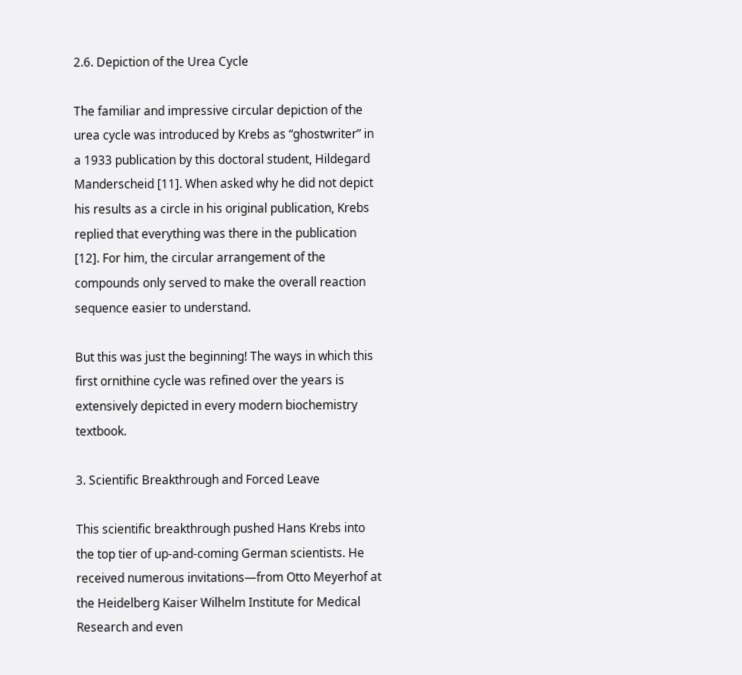2.6. Depiction of the Urea Cycle

The familiar and impressive circular depiction of the urea cycle was introduced by Krebs as “ghostwriter” in a 1933 publication by this doctoral student, Hildegard Manderscheid [11]. When asked why he did not depict his results as a circle in his original publication, Krebs replied that everything was there in the publication [12]. For him, the circular arrangement of the compounds only served to make the overall reaction sequence easier to understand.

But this was just the beginning! The ways in which this first ornithine cycle was refined over the years is extensively depicted in every modern biochemistry textbook.

3. Scientific Breakthrough and Forced Leave

This scientific breakthrough pushed Hans Krebs into the top tier of up-and-coming German scientists. He received numerous invitations—from Otto Meyerhof at the Heidelberg Kaiser Wilhelm Institute for Medical Research and even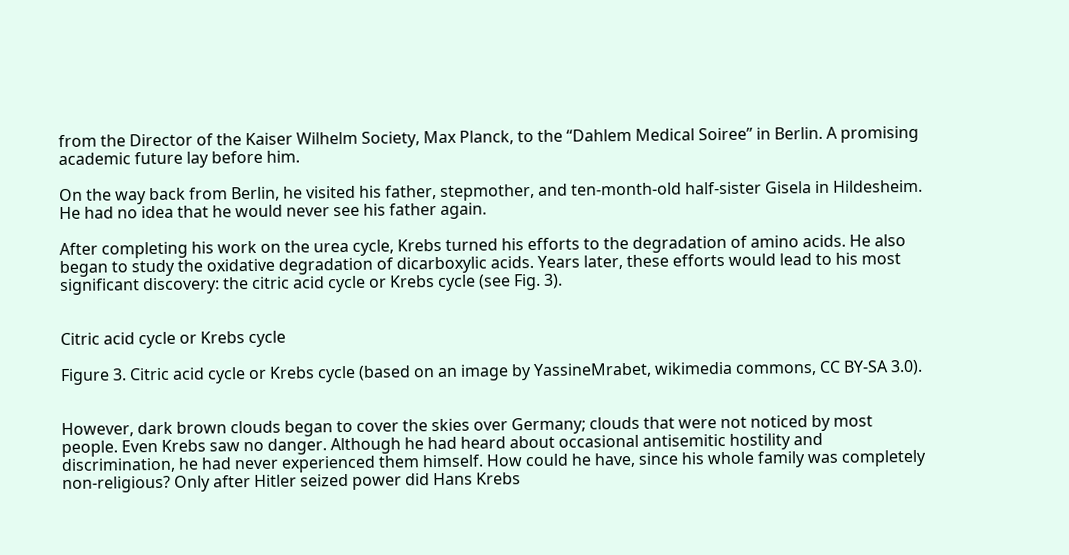from the Director of the Kaiser Wilhelm Society, Max Planck, to the “Dahlem Medical Soiree” in Berlin. A promising academic future lay before him.

On the way back from Berlin, he visited his father, stepmother, and ten-month-old half-sister Gisela in Hildesheim. He had no idea that he would never see his father again.

After completing his work on the urea cycle, Krebs turned his efforts to the degradation of amino acids. He also began to study the oxidative degradation of dicarboxylic acids. Years later, these efforts would lead to his most significant discovery: the citric acid cycle or Krebs cycle (see Fig. 3).


Citric acid cycle or Krebs cycle

Figure 3. Citric acid cycle or Krebs cycle (based on an image by YassineMrabet, wikimedia commons, CC BY-SA 3.0).


However, dark brown clouds began to cover the skies over Germany; clouds that were not noticed by most people. Even Krebs saw no danger. Although he had heard about occasional antisemitic hostility and discrimination, he had never experienced them himself. How could he have, since his whole family was completely non-religious? Only after Hitler seized power did Hans Krebs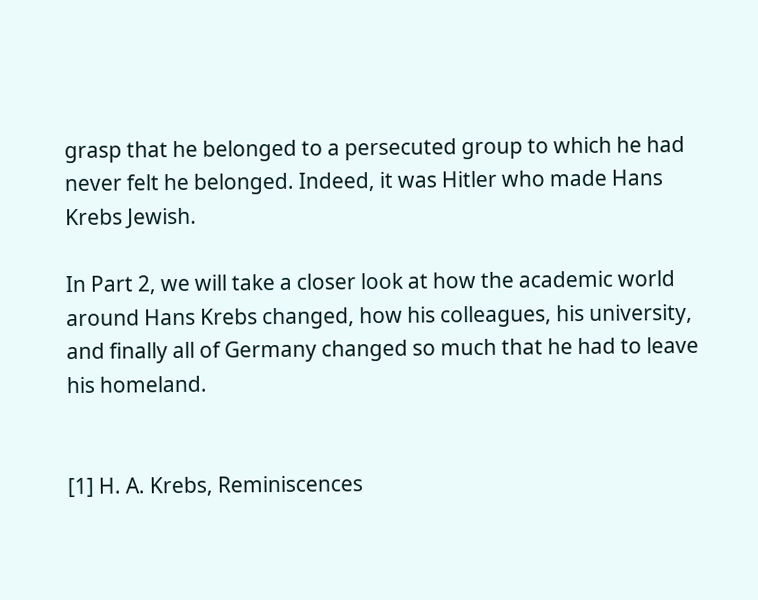grasp that he belonged to a persecuted group to which he had never felt he belonged. Indeed, it was Hitler who made Hans Krebs Jewish.

In Part 2, we will take a closer look at how the academic world around Hans Krebs changed, how his colleagues, his university, and finally all of Germany changed so much that he had to leave his homeland.


[1] H. A. Krebs, Reminiscences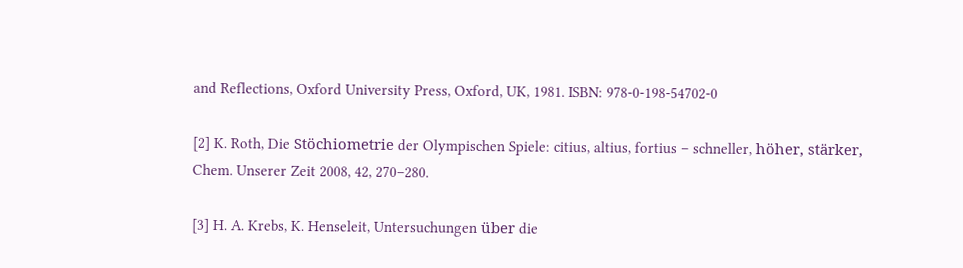and Reflections, Oxford University Press, Oxford, UK, 1981. ISBN: 978-0-198-54702-0

[2] K. Roth, Die Stöchiometrie der Olympischen Spiele: citius, altius, fortius – schneller, höher, stärker, Chem. Unserer Zeit 2008, 42, 270–280.

[3] H. A. Krebs, K. Henseleit, Untersuchungen über die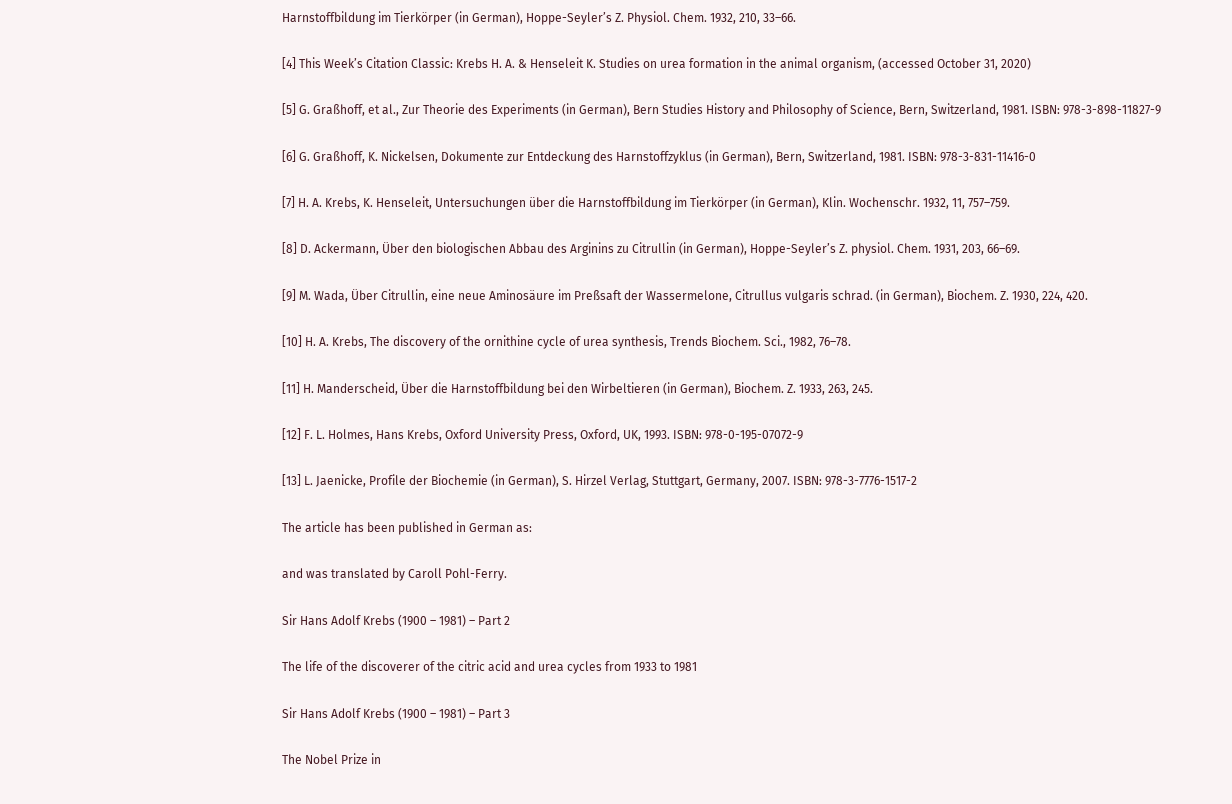Harnstoffbildung im Tierkörper (in German), Hoppe-Seyler’s Z. Physiol. Chem. 1932, 210, 33–66.

[4] This Week’s Citation Classic: Krebs H. A. & Henseleit K. Studies on urea formation in the animal organism, (accessed October 31, 2020)

[5] G. Graßhoff, et al., Zur Theorie des Experiments (in German), Bern Studies History and Philosophy of Science, Bern, Switzerland, 1981. ISBN: 978-3-898-11827-9

[6] G. Graßhoff, K. Nickelsen, Dokumente zur Entdeckung des Harnstoffzyklus (in German), Bern, Switzerland, 1981. ISBN: 978-3-831-11416-0

[7] H. A. Krebs, K. Henseleit, Untersuchungen über die Harnstoffbildung im Tierkörper (in German), Klin. Wochenschr. 1932, 11, 757–759.

[8] D. Ackermann, Über den biologischen Abbau des Arginins zu Citrullin (in German), Hoppe-Seyler’s Z. physiol. Chem. 1931, 203, 66–69.

[9] M. Wada, Über Citrullin, eine neue Aminosäure im Preßsaft der Wassermelone, Citrullus vulgaris schrad. (in German), Biochem. Z. 1930, 224, 420.

[10] H. A. Krebs, The discovery of the ornithine cycle of urea synthesis, Trends Biochem. Sci., 1982, 76–78.

[11] H. Manderscheid, Über die Harnstoffbildung bei den Wirbeltieren (in German), Biochem. Z. 1933, 263, 245.

[12] F. L. Holmes, Hans Krebs, Oxford University Press, Oxford, UK, 1993. ISBN: 978-0-195-07072-9

[13] L. Jaenicke, Profile der Biochemie (in German), S. Hirzel Verlag, Stuttgart, Germany, 2007. ISBN: 978-3-7776-1517-2

The article has been published in German as:

and was translated by Caroll Pohl-Ferry.

Sir Hans Adolf Krebs (1900 – 1981) – Part 2

The life of the discoverer of the citric acid and urea cycles from 1933 to 1981

Sir Hans Adolf Krebs (1900 – 1981) – Part 3

The Nobel Prize in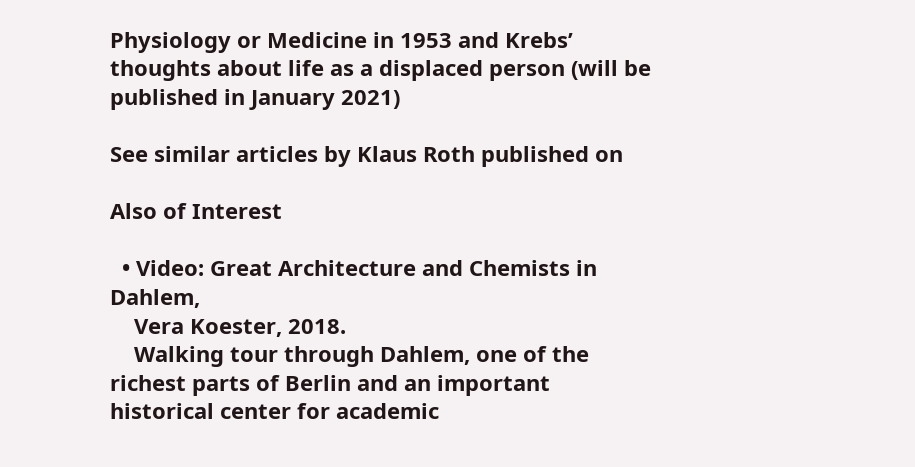Physiology or Medicine in 1953 and Krebs’ thoughts about life as a displaced person (will be published in January 2021)

See similar articles by Klaus Roth published on

Also of Interest

  • Video: Great Architecture and Chemists in Dahlem,
    Vera Koester, 2018.
    Walking tour through Dahlem, one of the richest parts of Berlin and an important historical center for academic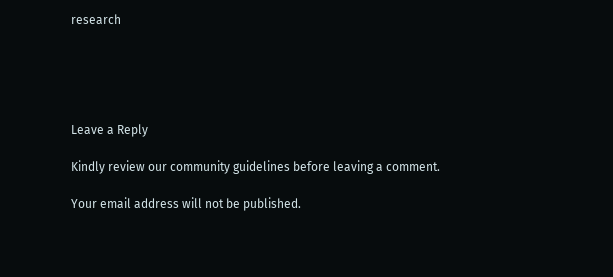research





Leave a Reply

Kindly review our community guidelines before leaving a comment.

Your email address will not be published.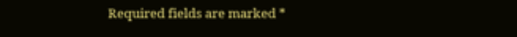Required fields are marked *